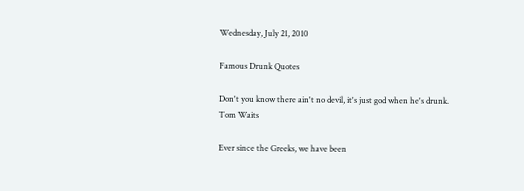Wednesday, July 21, 2010

Famous Drunk Quotes

Don't you know there ain't no devil, it's just god when he's drunk.
Tom Waits

Ever since the Greeks, we have been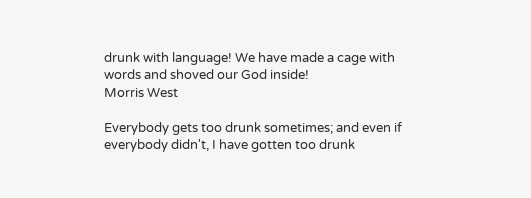drunk with language! We have made a cage with words and shoved our God inside!
Morris West

Everybody gets too drunk sometimes; and even if everybody didn't, I have gotten too drunk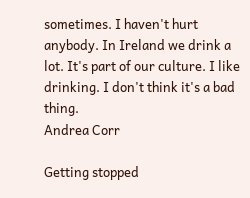sometimes. I haven't hurt anybody. In Ireland we drink a lot. It's part of our culture. I like drinking. I don't think it's a bad thing.
Andrea Corr

Getting stopped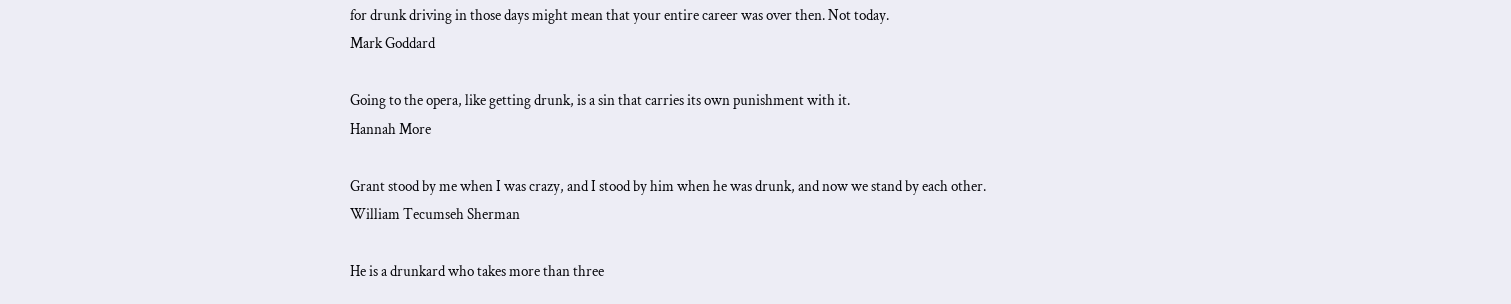for drunk driving in those days might mean that your entire career was over then. Not today.
Mark Goddard

Going to the opera, like getting drunk, is a sin that carries its own punishment with it.
Hannah More

Grant stood by me when I was crazy, and I stood by him when he was drunk, and now we stand by each other.
William Tecumseh Sherman

He is a drunkard who takes more than three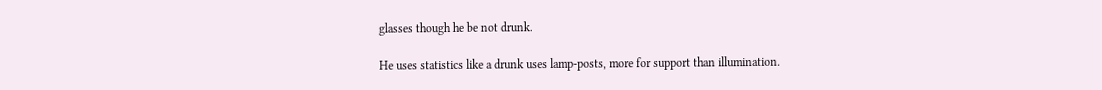glasses though he be not drunk.

He uses statistics like a drunk uses lamp-posts, more for support than illumination.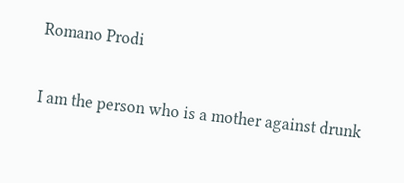Romano Prodi

I am the person who is a mother against drunk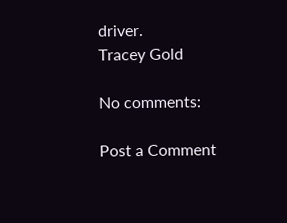driver.
Tracey Gold

No comments:

Post a Comment